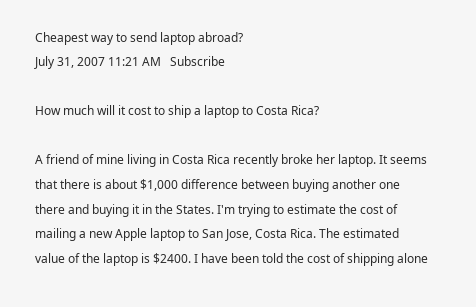Cheapest way to send laptop abroad?
July 31, 2007 11:21 AM   Subscribe

How much will it cost to ship a laptop to Costa Rica?

A friend of mine living in Costa Rica recently broke her laptop. It seems that there is about $1,000 difference between buying another one there and buying it in the States. I'm trying to estimate the cost of mailing a new Apple laptop to San Jose, Costa Rica. The estimated value of the laptop is $2400. I have been told the cost of shipping alone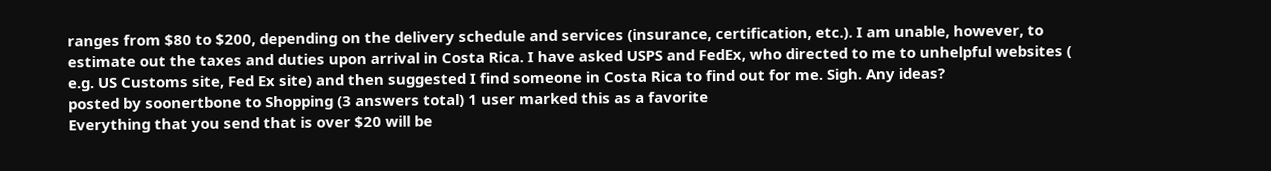ranges from $80 to $200, depending on the delivery schedule and services (insurance, certification, etc.). I am unable, however, to estimate out the taxes and duties upon arrival in Costa Rica. I have asked USPS and FedEx, who directed to me to unhelpful websites ( e.g. US Customs site, Fed Ex site) and then suggested I find someone in Costa Rica to find out for me. Sigh. Any ideas?
posted by soonertbone to Shopping (3 answers total) 1 user marked this as a favorite
Everything that you send that is over $20 will be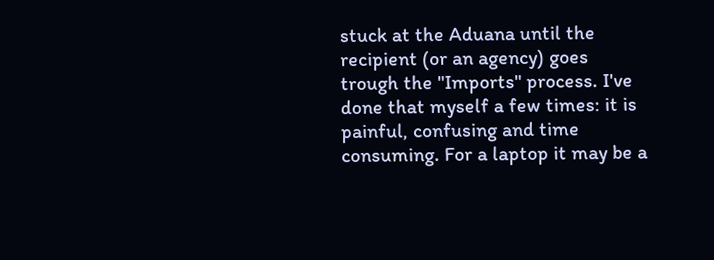stuck at the Aduana until the recipient (or an agency) goes trough the "Imports" process. I've done that myself a few times: it is painful, confusing and time consuming. For a laptop it may be a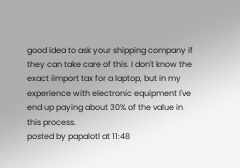good idea to ask your shipping company if they can take care of this. I don't know the exact iimport tax for a laptop, but in my experience with electronic equipment I've end up paying about 30% of the value in this process.
posted by papalotl at 11:48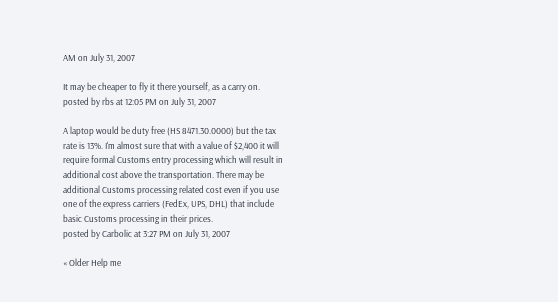AM on July 31, 2007

It may be cheaper to fly it there yourself, as a carry on.
posted by rbs at 12:05 PM on July 31, 2007

A laptop would be duty free (HS 8471.30.0000) but the tax rate is 13%. I'm almost sure that with a value of $2,400 it will require formal Customs entry processing which will result in additional cost above the transportation. There may be additional Customs processing related cost even if you use one of the express carriers (FedEx, UPS, DHL) that include basic Customs processing in their prices.
posted by Carbolic at 3:27 PM on July 31, 2007

« Older Help me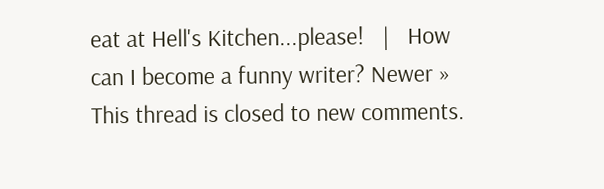eat at Hell's Kitchen...please!   |   How can I become a funny writer? Newer »
This thread is closed to new comments.